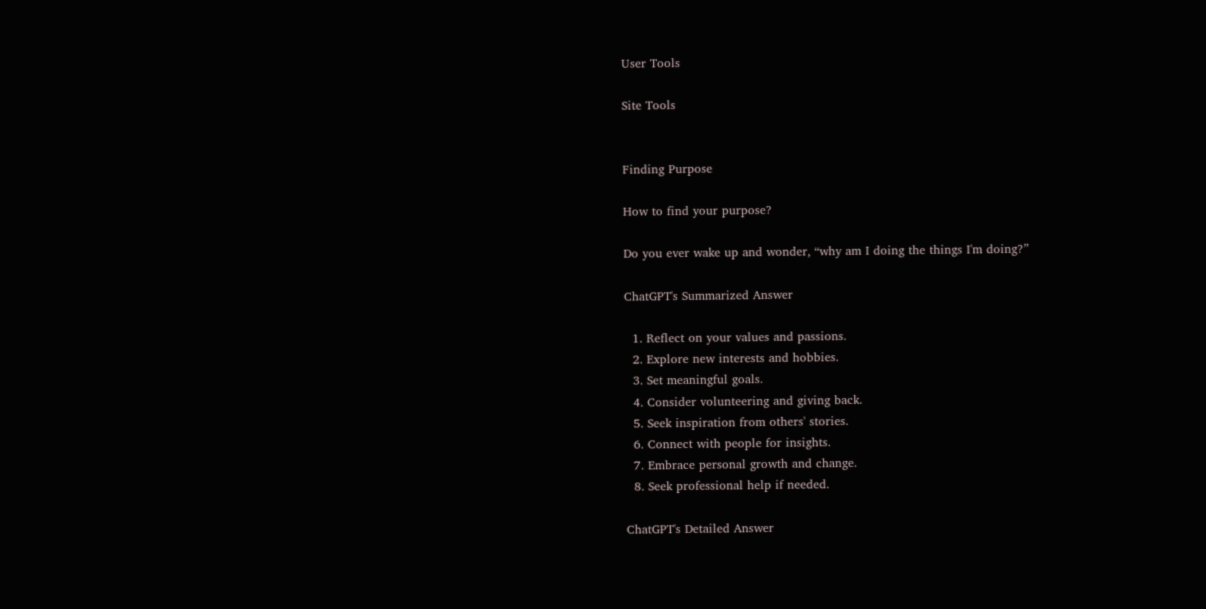User Tools

Site Tools


Finding Purpose

How to find your purpose?

Do you ever wake up and wonder, “why am I doing the things I'm doing?”

ChatGPT's Summarized Answer

  1. Reflect on your values and passions.
  2. Explore new interests and hobbies.
  3. Set meaningful goals.
  4. Consider volunteering and giving back.
  5. Seek inspiration from others' stories.
  6. Connect with people for insights.
  7. Embrace personal growth and change.
  8. Seek professional help if needed.

ChatGPT's Detailed Answer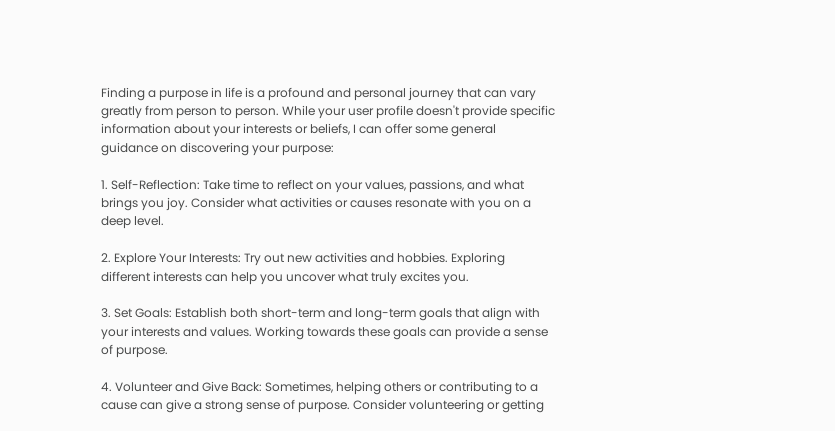Finding a purpose in life is a profound and personal journey that can vary greatly from person to person. While your user profile doesn't provide specific information about your interests or beliefs, I can offer some general guidance on discovering your purpose:

1. Self-Reflection: Take time to reflect on your values, passions, and what brings you joy. Consider what activities or causes resonate with you on a deep level.

2. Explore Your Interests: Try out new activities and hobbies. Exploring different interests can help you uncover what truly excites you.

3. Set Goals: Establish both short-term and long-term goals that align with your interests and values. Working towards these goals can provide a sense of purpose.

4. Volunteer and Give Back: Sometimes, helping others or contributing to a cause can give a strong sense of purpose. Consider volunteering or getting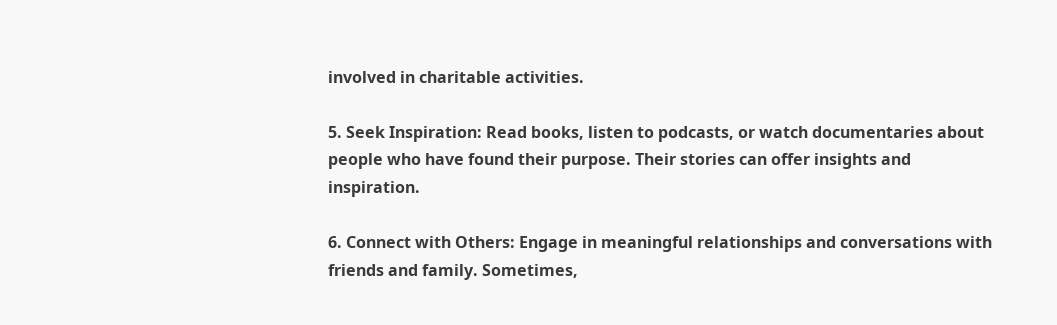involved in charitable activities.

5. Seek Inspiration: Read books, listen to podcasts, or watch documentaries about people who have found their purpose. Their stories can offer insights and inspiration.

6. Connect with Others: Engage in meaningful relationships and conversations with friends and family. Sometimes,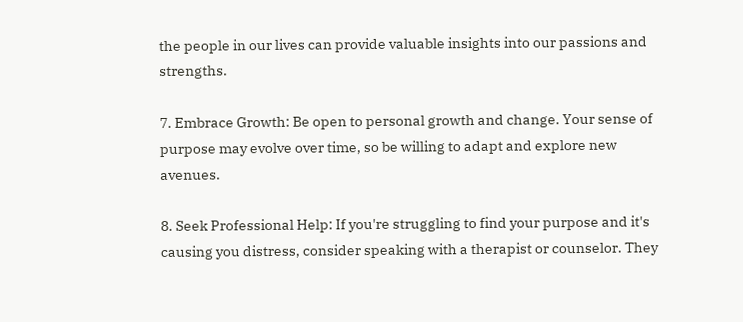the people in our lives can provide valuable insights into our passions and strengths.

7. Embrace Growth: Be open to personal growth and change. Your sense of purpose may evolve over time, so be willing to adapt and explore new avenues.

8. Seek Professional Help: If you're struggling to find your purpose and it's causing you distress, consider speaking with a therapist or counselor. They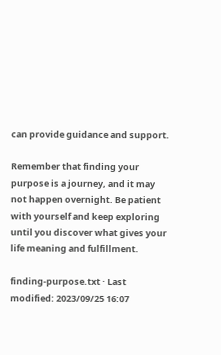can provide guidance and support.

Remember that finding your purpose is a journey, and it may not happen overnight. Be patient with yourself and keep exploring until you discover what gives your life meaning and fulfillment.

finding-purpose.txt · Last modified: 2023/09/25 16:07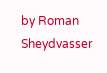by Roman Sheydvasser